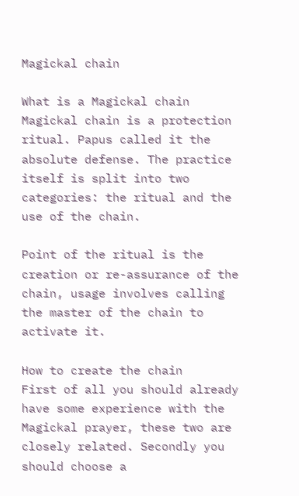Magickal chain

What is a Magickal chain
Magickal chain is a protection ritual. Papus called it the absolute defense. The practice itself is split into two categories: the ritual and the use of the chain.

Point of the ritual is the creation or re-assurance of the chain, usage involves calling the master of the chain to activate it.

How to create the chain
First of all you should already have some experience with the Magickal prayer, these two are closely related. Secondly you should choose a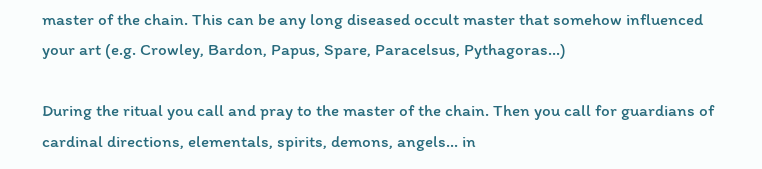master of the chain. This can be any long diseased occult master that somehow influenced your art (e.g. Crowley, Bardon, Papus, Spare, Paracelsus, Pythagoras...)

During the ritual you call and pray to the master of the chain. Then you call for guardians of cardinal directions, elementals, spirits, demons, angels... in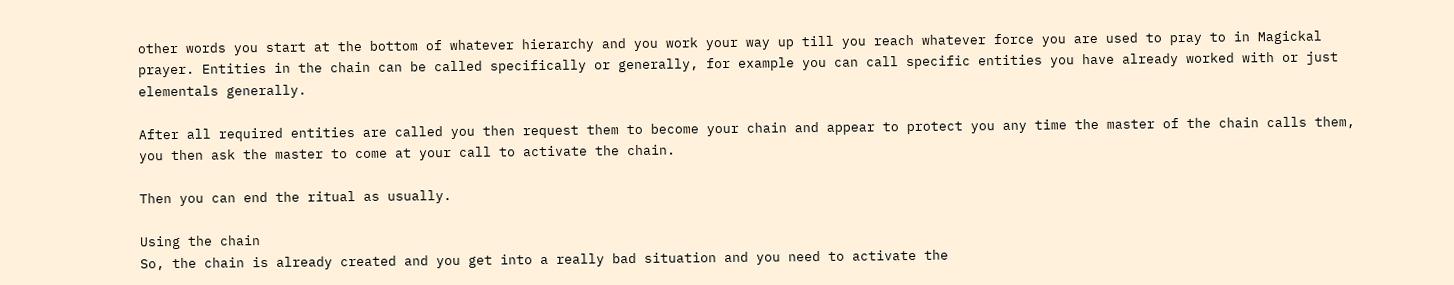other words you start at the bottom of whatever hierarchy and you work your way up till you reach whatever force you are used to pray to in Magickal prayer. Entities in the chain can be called specifically or generally, for example you can call specific entities you have already worked with or just elementals generally.

After all required entities are called you then request them to become your chain and appear to protect you any time the master of the chain calls them, you then ask the master to come at your call to activate the chain.

Then you can end the ritual as usually.

Using the chain
So, the chain is already created and you get into a really bad situation and you need to activate the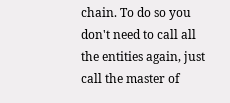chain. To do so you don't need to call all the entities again, just call the master of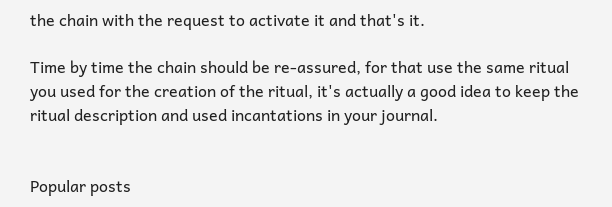the chain with the request to activate it and that's it.

Time by time the chain should be re-assured, for that use the same ritual you used for the creation of the ritual, it's actually a good idea to keep the ritual description and used incantations in your journal.


Popular posts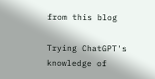from this blog

Trying ChatGPT's knowledge of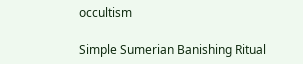occultism

Simple Sumerian Banishing Ritual